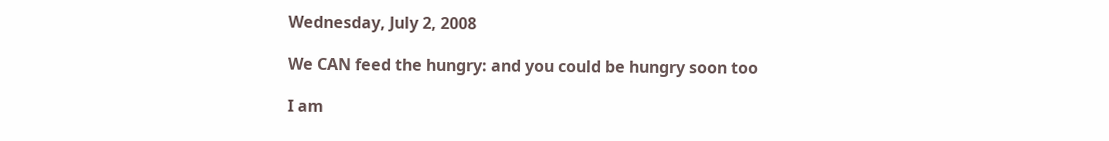Wednesday, July 2, 2008

We CAN feed the hungry: and you could be hungry soon too

I am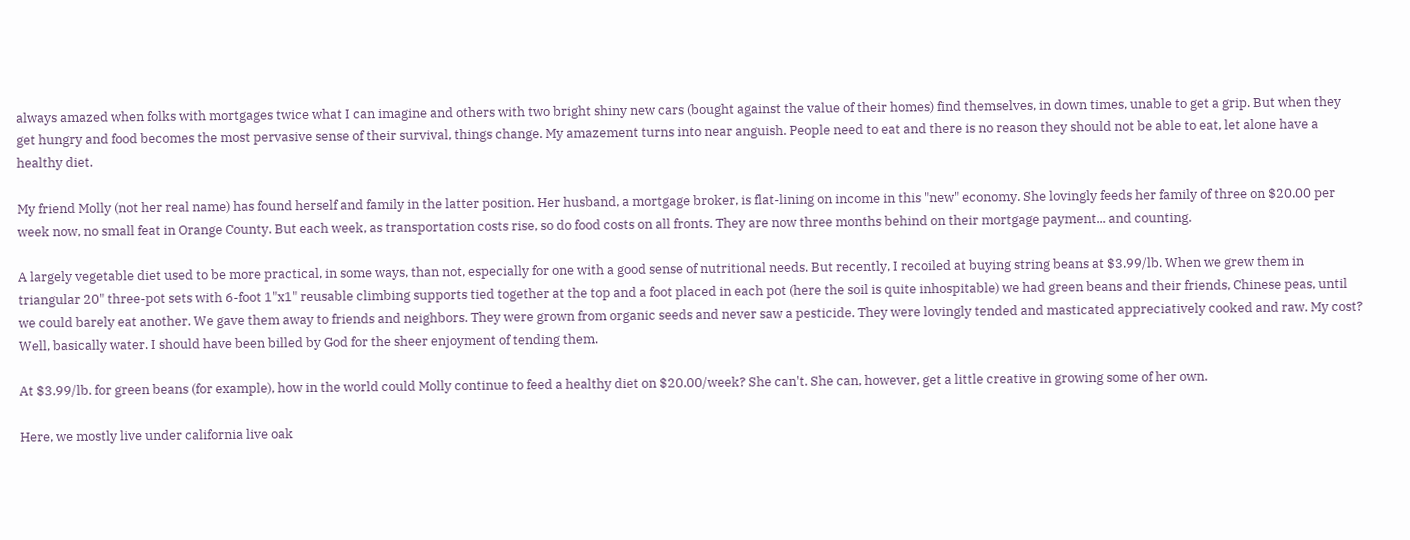always amazed when folks with mortgages twice what I can imagine and others with two bright shiny new cars (bought against the value of their homes) find themselves, in down times, unable to get a grip. But when they get hungry and food becomes the most pervasive sense of their survival, things change. My amazement turns into near anguish. People need to eat and there is no reason they should not be able to eat, let alone have a healthy diet.

My friend Molly (not her real name) has found herself and family in the latter position. Her husband, a mortgage broker, is flat-lining on income in this "new" economy. She lovingly feeds her family of three on $20.00 per week now, no small feat in Orange County. But each week, as transportation costs rise, so do food costs on all fronts. They are now three months behind on their mortgage payment... and counting.

A largely vegetable diet used to be more practical, in some ways, than not, especially for one with a good sense of nutritional needs. But recently, I recoiled at buying string beans at $3.99/lb. When we grew them in triangular 20" three-pot sets with 6-foot 1"x1" reusable climbing supports tied together at the top and a foot placed in each pot (here the soil is quite inhospitable) we had green beans and their friends, Chinese peas, until we could barely eat another. We gave them away to friends and neighbors. They were grown from organic seeds and never saw a pesticide. They were lovingly tended and masticated appreciatively cooked and raw. My cost? Well, basically water. I should have been billed by God for the sheer enjoyment of tending them.

At $3.99/lb. for green beans (for example), how in the world could Molly continue to feed a healthy diet on $20.00/week? She can't. She can, however, get a little creative in growing some of her own.

Here, we mostly live under california live oak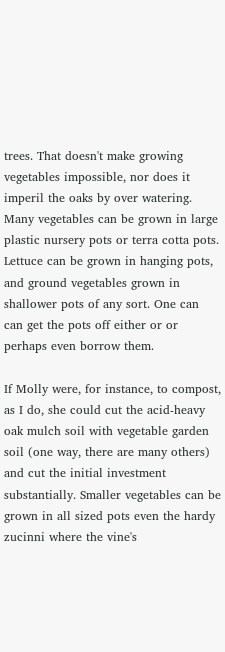trees. That doesn't make growing vegetables impossible, nor does it imperil the oaks by over watering. Many vegetables can be grown in large plastic nursery pots or terra cotta pots. Lettuce can be grown in hanging pots, and ground vegetables grown in shallower pots of any sort. One can can get the pots off either or or perhaps even borrow them.

If Molly were, for instance, to compost, as I do, she could cut the acid-heavy oak mulch soil with vegetable garden soil (one way, there are many others) and cut the initial investment substantially. Smaller vegetables can be grown in all sized pots even the hardy zucinni where the vine's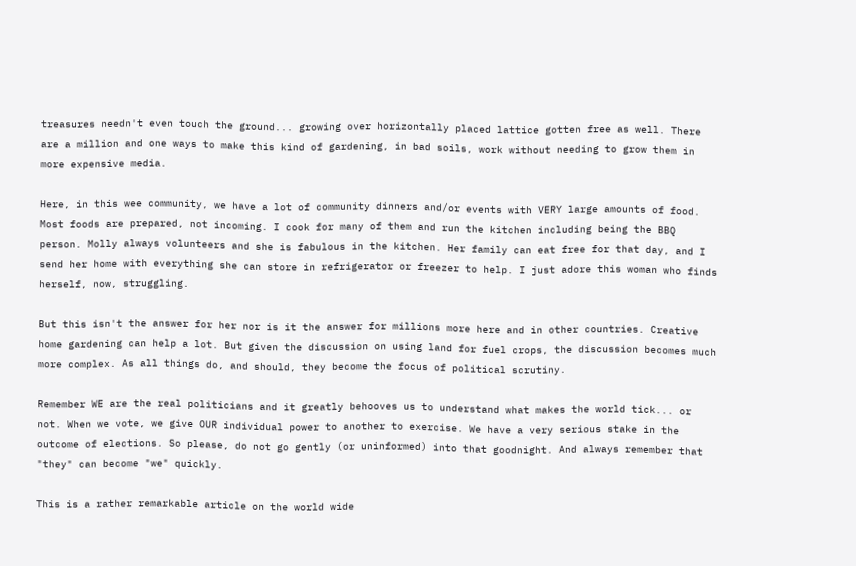treasures needn't even touch the ground... growing over horizontally placed lattice gotten free as well. There are a million and one ways to make this kind of gardening, in bad soils, work without needing to grow them in more expensive media.

Here, in this wee community, we have a lot of community dinners and/or events with VERY large amounts of food. Most foods are prepared, not incoming. I cook for many of them and run the kitchen including being the BBQ person. Molly always volunteers and she is fabulous in the kitchen. Her family can eat free for that day, and I send her home with everything she can store in refrigerator or freezer to help. I just adore this woman who finds herself, now, struggling.

But this isn't the answer for her nor is it the answer for millions more here and in other countries. Creative home gardening can help a lot. But given the discussion on using land for fuel crops, the discussion becomes much more complex. As all things do, and should, they become the focus of political scrutiny.

Remember WE are the real politicians and it greatly behooves us to understand what makes the world tick... or not. When we vote, we give OUR individual power to another to exercise. We have a very serious stake in the outcome of elections. So please, do not go gently (or uninformed) into that goodnight. And always remember that "they" can become "we" quickly.

This is a rather remarkable article on the world wide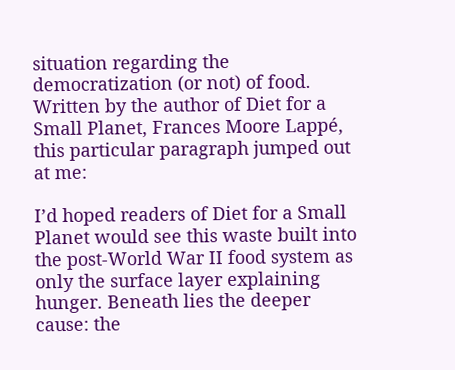situation regarding the democratization (or not) of food. Written by the author of Diet for a Small Planet, Frances Moore Lappé, this particular paragraph jumped out at me:

I’d hoped readers of Diet for a Small Planet would see this waste built into the post-World War II food system as only the surface layer explaining hunger. Beneath lies the deeper cause: the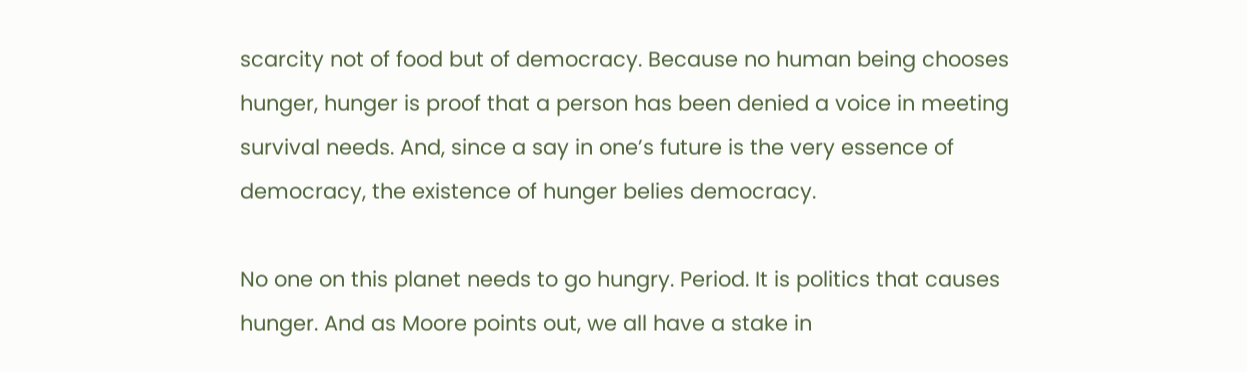scarcity not of food but of democracy. Because no human being chooses hunger, hunger is proof that a person has been denied a voice in meeting survival needs. And, since a say in one’s future is the very essence of democracy, the existence of hunger belies democracy.

No one on this planet needs to go hungry. Period. It is politics that causes hunger. And as Moore points out, we all have a stake in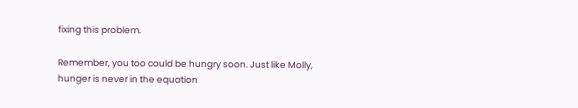fixing this problem.

Remember, you too could be hungry soon. Just like Molly, hunger is never in the equation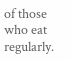of those who eat regularly.